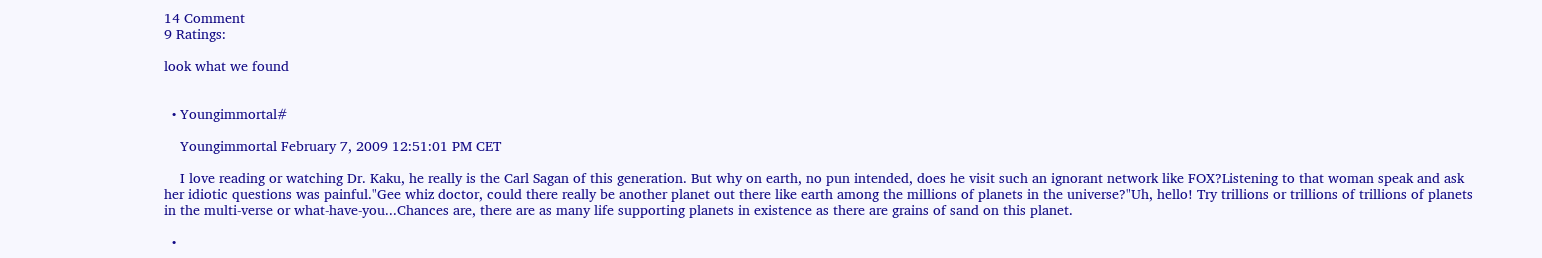14 Comment
9 Ratings:

look what we found


  • Youngimmortal#

    Youngimmortal February 7, 2009 12:51:01 PM CET

    I love reading or watching Dr. Kaku, he really is the Carl Sagan of this generation. But why on earth, no pun intended, does he visit such an ignorant network like FOX?Listening to that woman speak and ask her idiotic questions was painful."Gee whiz doctor, could there really be another planet out there like earth among the millions of planets in the universe?"Uh, hello! Try trillions or trillions of trillions of planets in the multi-verse or what-have-you...Chances are, there are as many life supporting planets in existence as there are grains of sand on this planet.

  •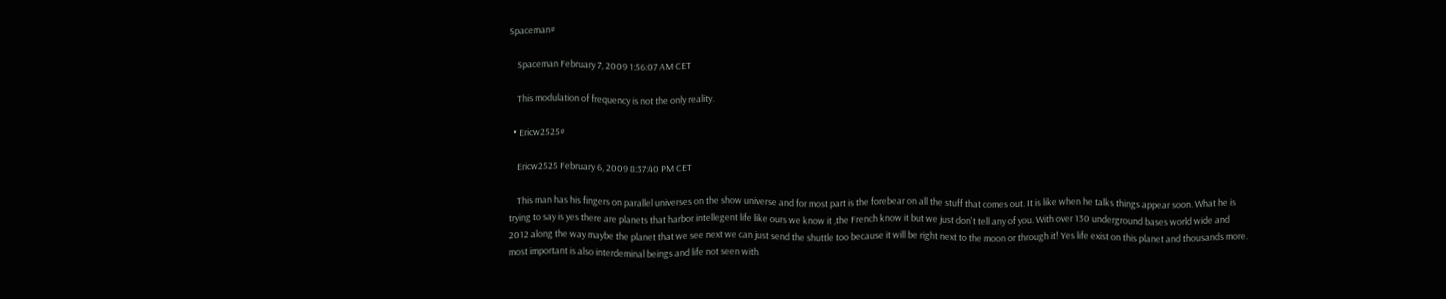Spaceman#

    Spaceman February 7, 2009 1:56:07 AM CET

    This modulation of frequency is not the only reality.

  • Ericw2525#

    Ericw2525 February 6, 2009 8:37:40 PM CET

    This man has his fingers on parallel universes on the show universe and for most part is the forebear on all the stuff that comes out. It is like when he talks things appear soon. What he is trying to say is yes there are planets that harbor intellegent life like ours we know it ,the French know it but we just don't tell any of you. With over 130 underground bases world wide and 2012 along the way maybe the planet that we see next we can just send the shuttle too because it will be right next to the moon or through it! Yes life exist on this planet and thousands more. most important is also interdeminal beings and life not seen with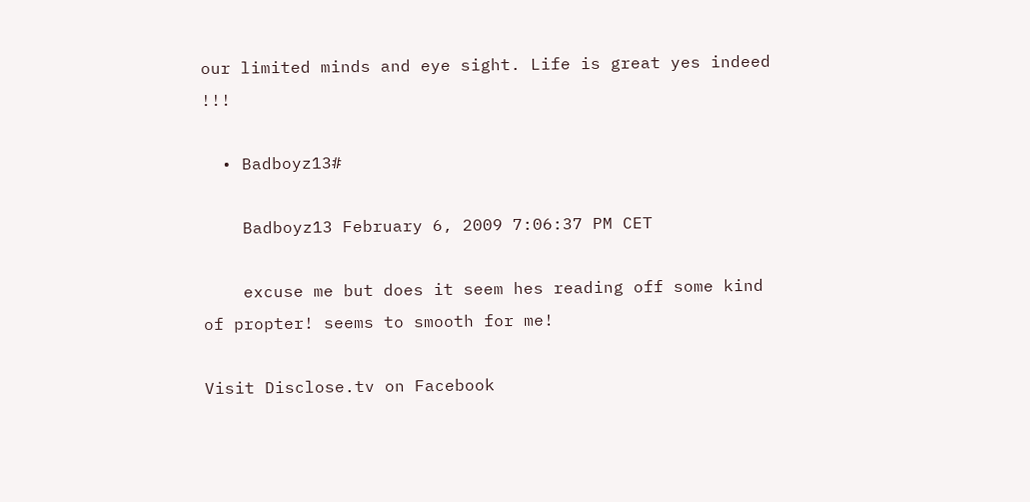our limited minds and eye sight. Life is great yes indeed !!!

  • Badboyz13#

    Badboyz13 February 6, 2009 7:06:37 PM CET

    excuse me but does it seem hes reading off some kind of propter! seems to smooth for me!

Visit Disclose.tv on Facebook